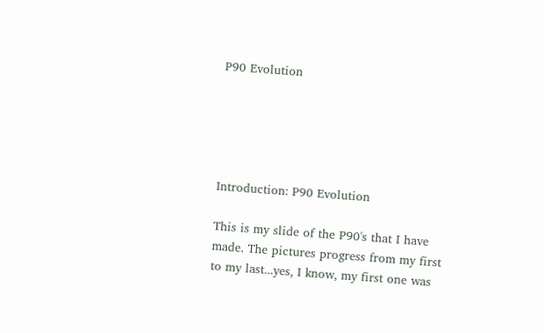P90 Evolution





Introduction: P90 Evolution

This is my slide of the P90's that I have made. The pictures progress from my first to my last...yes, I know, my first one was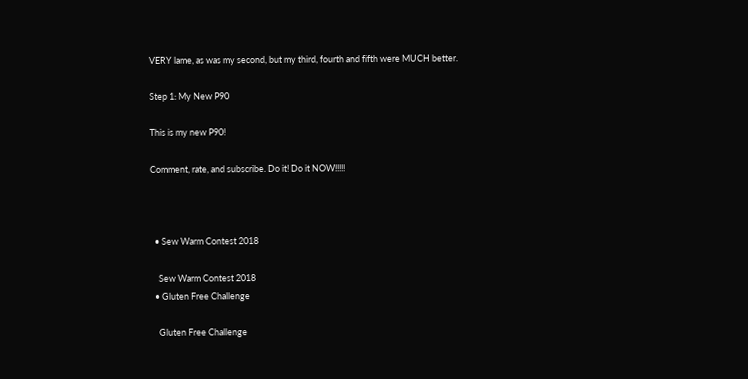VERY lame, as was my second, but my third, fourth and fifth were MUCH better.

Step 1: My New P90

This is my new P90!

Comment, rate, and subscribe. Do it! Do it NOW!!!!!



  • Sew Warm Contest 2018

    Sew Warm Contest 2018
  • Gluten Free Challenge

    Gluten Free Challenge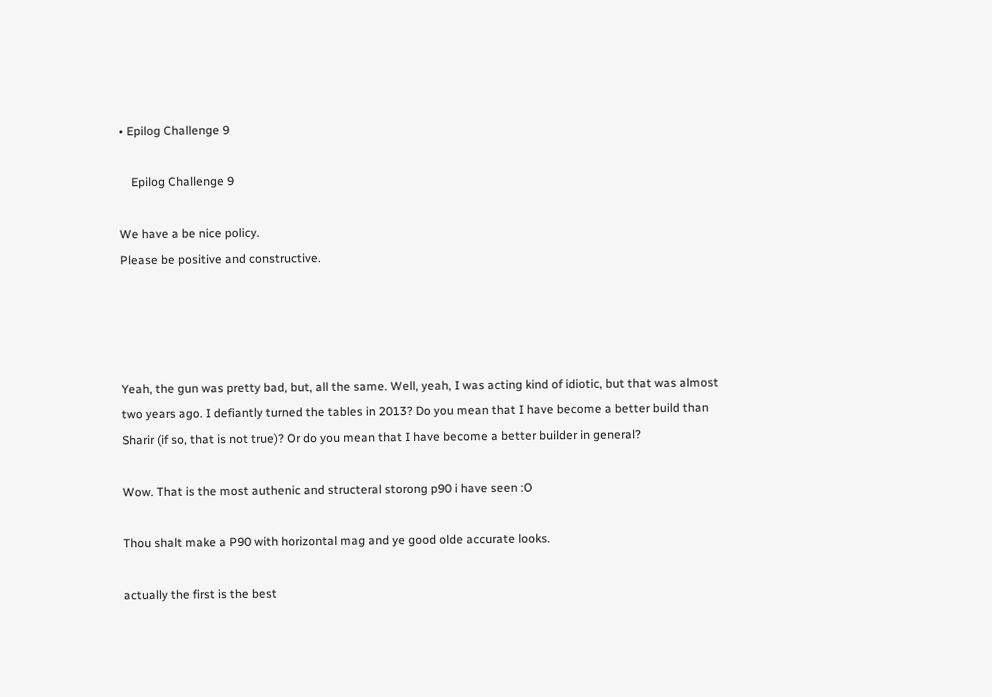• Epilog Challenge 9

    Epilog Challenge 9

We have a be nice policy.
Please be positive and constructive.




Yeah, the gun was pretty bad, but, all the same. Well, yeah, I was acting kind of idiotic, but that was almost two years ago. I defiantly turned the tables in 2013? Do you mean that I have become a better build than Sharir (if so, that is not true)? Or do you mean that I have become a better builder in general?

Wow. That is the most authenic and structeral storong p90 i have seen :O

Thou shalt make a P90 with horizontal mag and ye good olde accurate looks.

actually the first is the best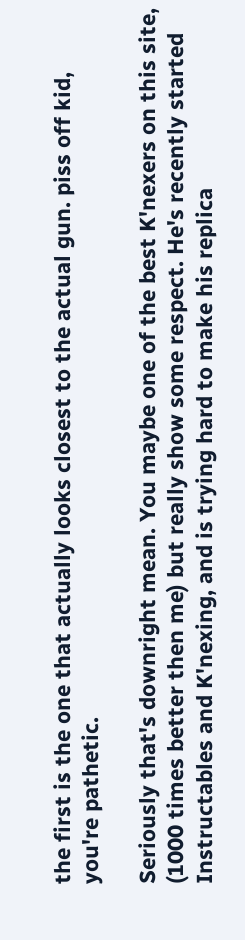the first is the one that actually looks closest to the actual gun. piss off kid, you're pathetic.

Seriously that's downright mean. You maybe one of the best K'nexers on this site, (1000 times better then me) but really show some respect. He's recently started Instructables and K'nexing, and is trying hard to make his replica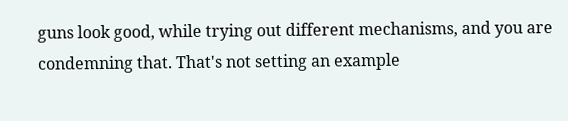guns look good, while trying out different mechanisms, and you are condemning that. That's not setting an example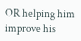OR helping him improve his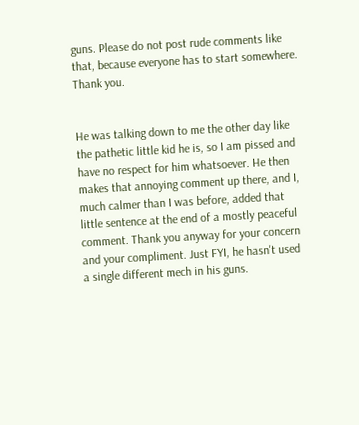guns. Please do not post rude comments like that, because everyone has to start somewhere. Thank you.


He was talking down to me the other day like the pathetic little kid he is, so I am pissed and have no respect for him whatsoever. He then makes that annoying comment up there, and I, much calmer than I was before, added that little sentence at the end of a mostly peaceful comment. Thank you anyway for your concern and your compliment. Just FYI, he hasn't used a single different mech in his guns.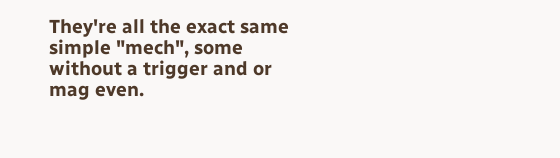They're all the exact same simple "mech", some without a trigger and or mag even.